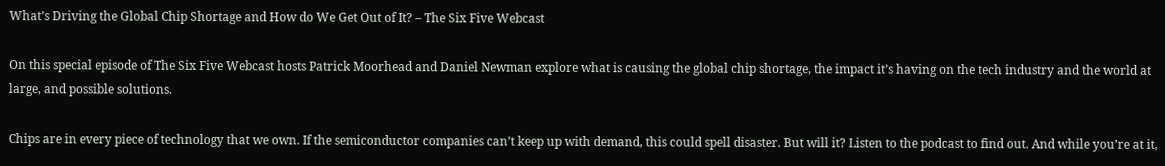What’s Driving the Global Chip Shortage and How do We Get Out of It? – The Six Five Webcast

On this special episode of The Six Five Webcast hosts Patrick Moorhead and Daniel Newman explore what is causing the global chip shortage, the impact it’s having on the tech industry and the world at large, and possible solutions.

Chips are in every piece of technology that we own. If the semiconductor companies can’t keep up with demand, this could spell disaster. But will it? Listen to the podcast to find out. And while you’re at it,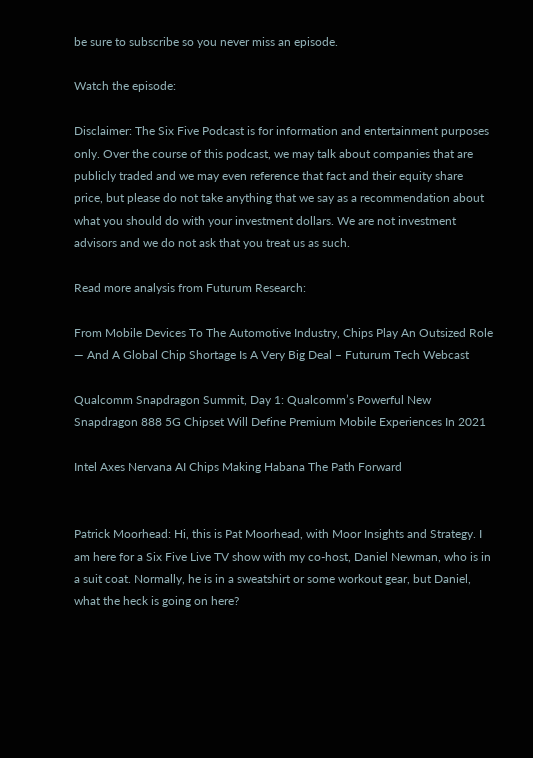be sure to subscribe so you never miss an episode.

Watch the episode:

Disclaimer: The Six Five Podcast is for information and entertainment purposes only. Over the course of this podcast, we may talk about companies that are publicly traded and we may even reference that fact and their equity share price, but please do not take anything that we say as a recommendation about what you should do with your investment dollars. We are not investment advisors and we do not ask that you treat us as such.

Read more analysis from Futurum Research:

From Mobile Devices To The Automotive Industry, Chips Play An Outsized Role — And A Global Chip Shortage Is A Very Big Deal – Futurum Tech Webcast

Qualcomm Snapdragon Summit, Day 1: Qualcomm’s Powerful New Snapdragon 888 5G Chipset Will Define Premium Mobile Experiences In 2021

Intel Axes Nervana AI Chips Making Habana The Path Forward


Patrick Moorhead: Hi, this is Pat Moorhead, with Moor Insights and Strategy. I am here for a Six Five Live TV show with my co-host, Daniel Newman, who is in a suit coat. Normally, he is in a sweatshirt or some workout gear, but Daniel, what the heck is going on here?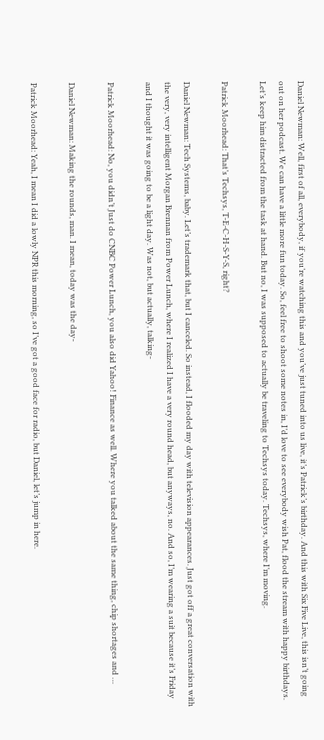Daniel Newman: Well, first of all, everybody, if you’re watching this and you’ve just tuned into us live, it’s Patrick’s birthday. And this with Six Five Live, this isn’t going out on her podcast. We can have a little more fun today. So, feel free to shoot some notes in, I’d love to see everybody wish Pat, flood the stream with happy birthdays. Let’s keep him distracted from the task at hand. But no, I was supposed to actually be traveling to Techsys today. Techsys, where I’m moving.

Patrick Moorhead: That’s Techsys, T-E-C-H-S-Y-S, right?

Daniel Newman: Tech Systems, baby. Let’s trademark that, but I canceled. So instead, I flooded my day with television appearances. Just got off a great conversation with the very, very intelligent Morgan Brennan from Power Lunch, where I realized I have a very round head, but anyways, no. And so, I’m wearing a suit because it’s Friday and I thought it was going to be a light day. Was not, but actually, talking-

Patrick Moorhead: No, you didn’t Just do CNBC Power Lunch, you also did Yahoo! Finance as well. Where you talked about the same thing, chip shortages and …

Daniel Newman: Making the rounds, man. I mean, today was the day-

Patrick Moorhead: Yeah, I mean I did a lowly NPR this morning, so I’ve got a good face for radio, but Daniel, let’s jump in here.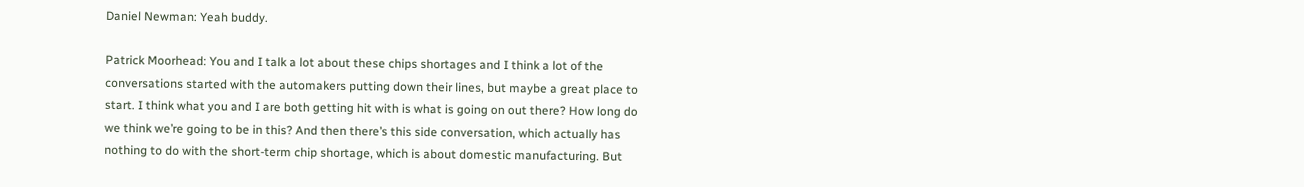Daniel Newman: Yeah buddy.

Patrick Moorhead: You and I talk a lot about these chips shortages and I think a lot of the conversations started with the automakers putting down their lines, but maybe a great place to start. I think what you and I are both getting hit with is what is going on out there? How long do we think we’re going to be in this? And then there’s this side conversation, which actually has nothing to do with the short-term chip shortage, which is about domestic manufacturing. But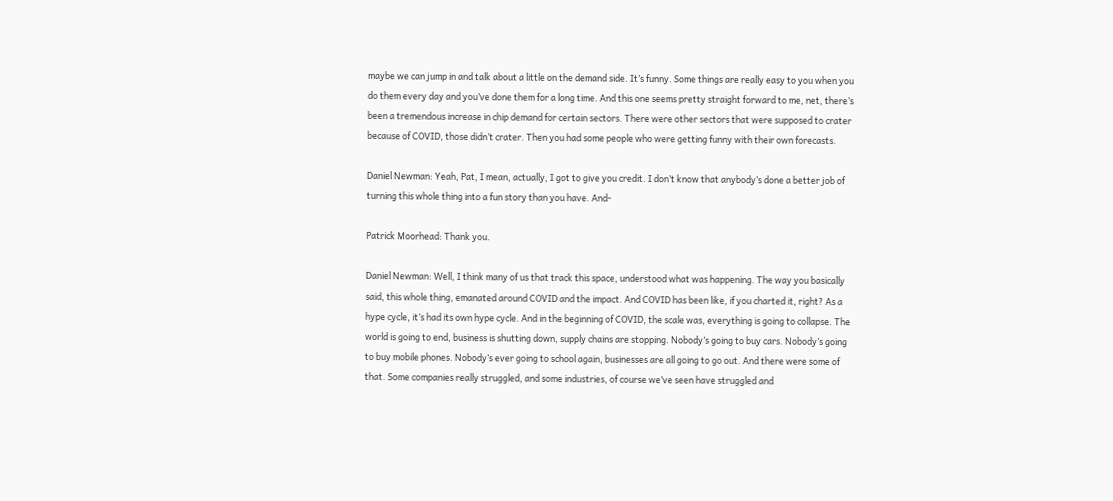maybe we can jump in and talk about a little on the demand side. It’s funny. Some things are really easy to you when you do them every day and you’ve done them for a long time. And this one seems pretty straight forward to me, net, there’s been a tremendous increase in chip demand for certain sectors. There were other sectors that were supposed to crater because of COVID, those didn’t crater. Then you had some people who were getting funny with their own forecasts.

Daniel Newman: Yeah, Pat, I mean, actually, I got to give you credit. I don’t know that anybody’s done a better job of turning this whole thing into a fun story than you have. And-

Patrick Moorhead: Thank you.

Daniel Newman: Well, I think many of us that track this space, understood what was happening. The way you basically said, this whole thing, emanated around COVID and the impact. And COVID has been like, if you charted it, right? As a hype cycle, it’s had its own hype cycle. And in the beginning of COVID, the scale was, everything is going to collapse. The world is going to end, business is shutting down, supply chains are stopping. Nobody’s going to buy cars. Nobody’s going to buy mobile phones. Nobody’s ever going to school again, businesses are all going to go out. And there were some of that. Some companies really struggled, and some industries, of course we’ve seen have struggled and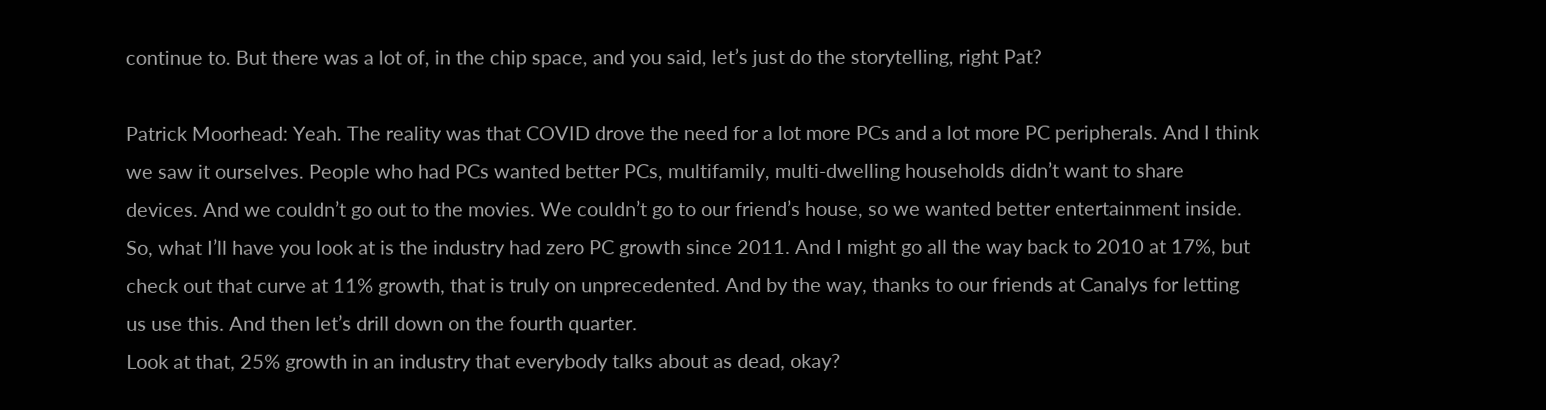continue to. But there was a lot of, in the chip space, and you said, let’s just do the storytelling, right Pat?

Patrick Moorhead: Yeah. The reality was that COVID drove the need for a lot more PCs and a lot more PC peripherals. And I think we saw it ourselves. People who had PCs wanted better PCs, multifamily, multi-dwelling households didn’t want to share devices. And we couldn’t go out to the movies. We couldn’t go to our friend’s house, so we wanted better entertainment inside. So, what I’ll have you look at is the industry had zero PC growth since 2011. And I might go all the way back to 2010 at 17%, but check out that curve at 11% growth, that is truly on unprecedented. And by the way, thanks to our friends at Canalys for letting us use this. And then let’s drill down on the fourth quarter.
Look at that, 25% growth in an industry that everybody talks about as dead, okay?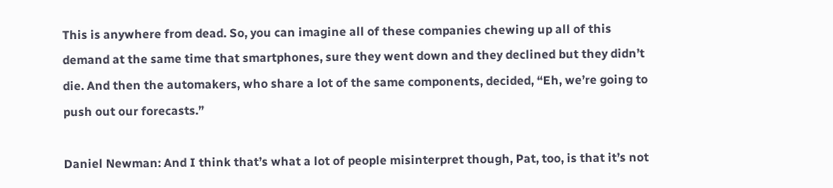This is anywhere from dead. So, you can imagine all of these companies chewing up all of this demand at the same time that smartphones, sure they went down and they declined but they didn’t die. And then the automakers, who share a lot of the same components, decided, “Eh, we’re going to push out our forecasts.”

Daniel Newman: And I think that’s what a lot of people misinterpret though, Pat, too, is that it’s not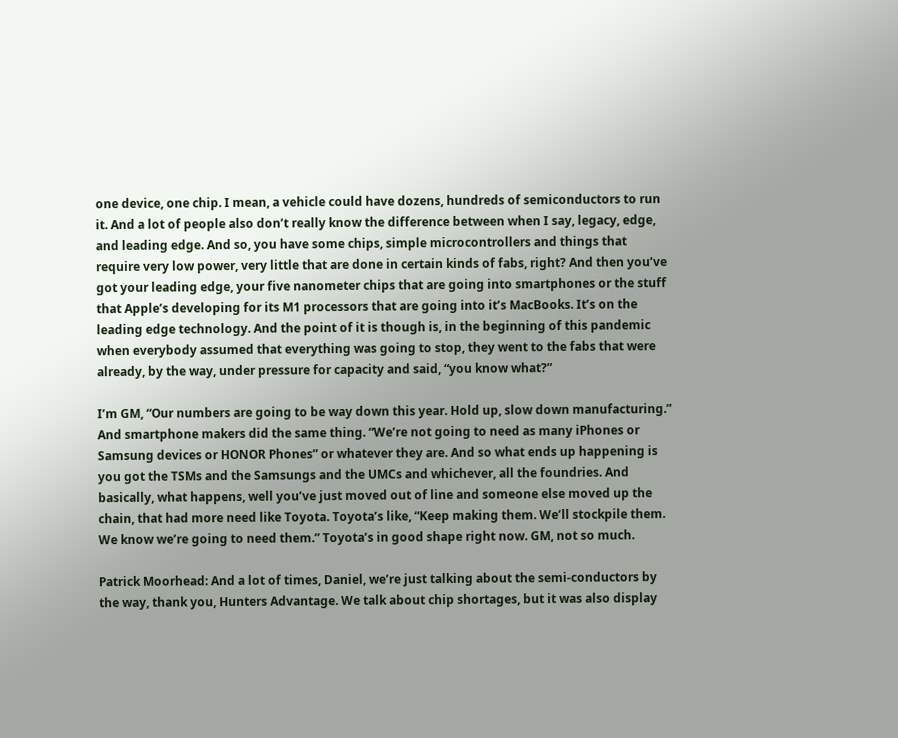one device, one chip. I mean, a vehicle could have dozens, hundreds of semiconductors to run it. And a lot of people also don’t really know the difference between when I say, legacy, edge, and leading edge. And so, you have some chips, simple microcontrollers and things that require very low power, very little that are done in certain kinds of fabs, right? And then you’ve got your leading edge, your five nanometer chips that are going into smartphones or the stuff that Apple’s developing for its M1 processors that are going into it’s MacBooks. It’s on the leading edge technology. And the point of it is though is, in the beginning of this pandemic when everybody assumed that everything was going to stop, they went to the fabs that were already, by the way, under pressure for capacity and said, “you know what?”

I’m GM, “Our numbers are going to be way down this year. Hold up, slow down manufacturing.” And smartphone makers did the same thing. “We’re not going to need as many iPhones or Samsung devices or HONOR Phones” or whatever they are. And so what ends up happening is you got the TSMs and the Samsungs and the UMCs and whichever, all the foundries. And basically, what happens, well you’ve just moved out of line and someone else moved up the chain, that had more need like Toyota. Toyota’s like, “Keep making them. We’ll stockpile them. We know we’re going to need them.” Toyota’s in good shape right now. GM, not so much.

Patrick Moorhead: And a lot of times, Daniel, we’re just talking about the semi-conductors by the way, thank you, Hunters Advantage. We talk about chip shortages, but it was also display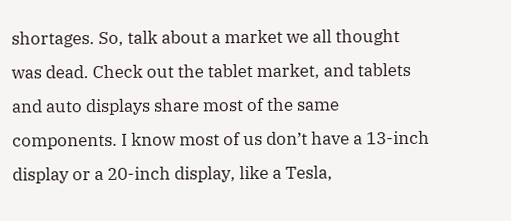shortages. So, talk about a market we all thought was dead. Check out the tablet market, and tablets and auto displays share most of the same components. I know most of us don’t have a 13-inch display or a 20-inch display, like a Tesla,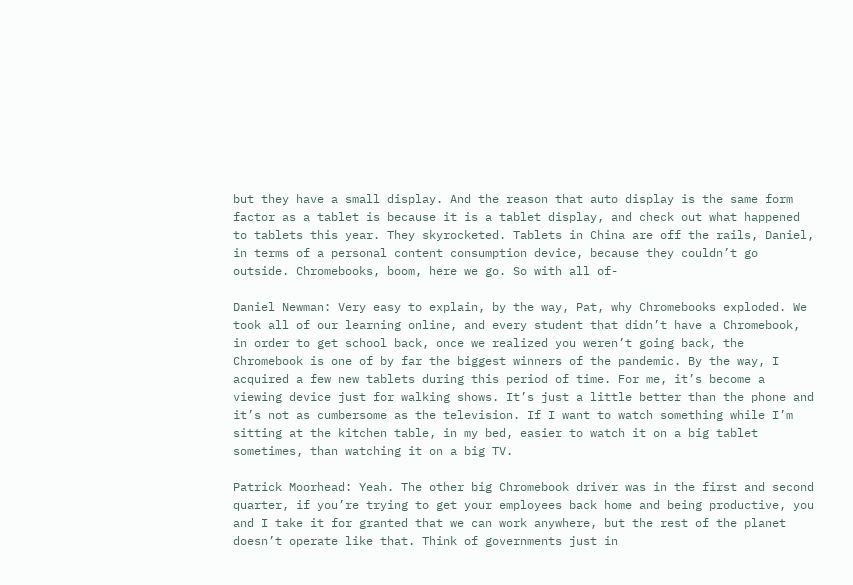but they have a small display. And the reason that auto display is the same form factor as a tablet is because it is a tablet display, and check out what happened to tablets this year. They skyrocketed. Tablets in China are off the rails, Daniel, in terms of a personal content consumption device, because they couldn’t go outside. Chromebooks, boom, here we go. So with all of-

Daniel Newman: Very easy to explain, by the way, Pat, why Chromebooks exploded. We took all of our learning online, and every student that didn’t have a Chromebook, in order to get school back, once we realized you weren’t going back, the Chromebook is one of by far the biggest winners of the pandemic. By the way, I acquired a few new tablets during this period of time. For me, it’s become a viewing device just for walking shows. It’s just a little better than the phone and it’s not as cumbersome as the television. If I want to watch something while I’m sitting at the kitchen table, in my bed, easier to watch it on a big tablet sometimes, than watching it on a big TV.

Patrick Moorhead: Yeah. The other big Chromebook driver was in the first and second quarter, if you’re trying to get your employees back home and being productive, you and I take it for granted that we can work anywhere, but the rest of the planet doesn’t operate like that. Think of governments just in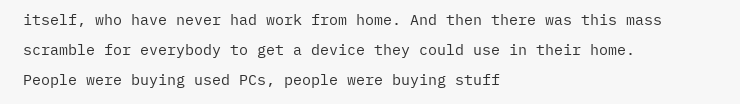itself, who have never had work from home. And then there was this mass scramble for everybody to get a device they could use in their home. People were buying used PCs, people were buying stuff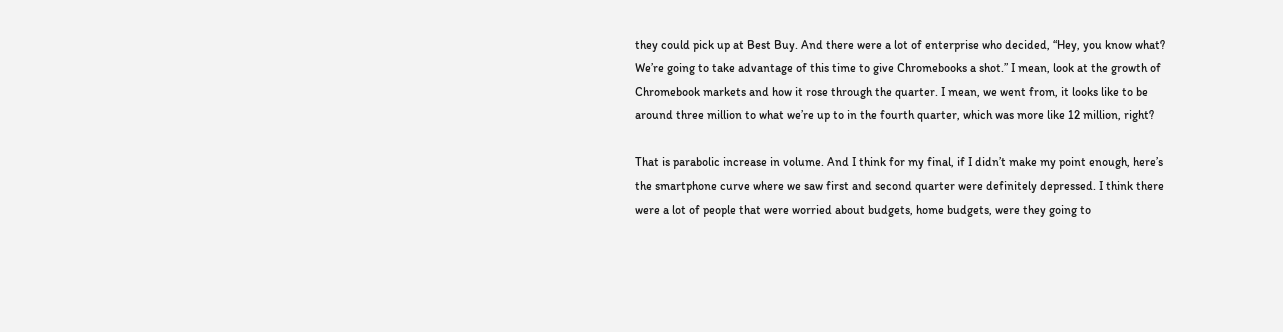they could pick up at Best Buy. And there were a lot of enterprise who decided, “Hey, you know what? We’re going to take advantage of this time to give Chromebooks a shot.” I mean, look at the growth of Chromebook markets and how it rose through the quarter. I mean, we went from, it looks like to be around three million to what we’re up to in the fourth quarter, which was more like 12 million, right?

That is parabolic increase in volume. And I think for my final, if I didn’t make my point enough, here’s the smartphone curve where we saw first and second quarter were definitely depressed. I think there were a lot of people that were worried about budgets, home budgets, were they going to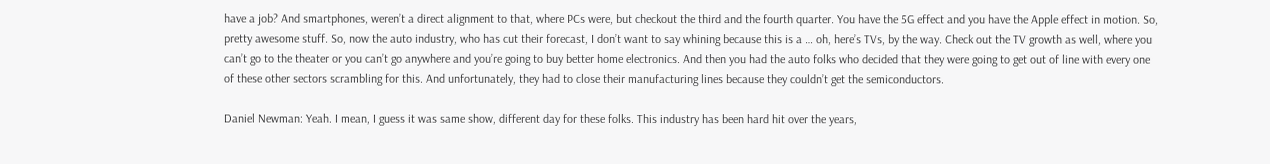have a job? And smartphones, weren’t a direct alignment to that, where PCs were, but checkout the third and the fourth quarter. You have the 5G effect and you have the Apple effect in motion. So, pretty awesome stuff. So, now the auto industry, who has cut their forecast, I don’t want to say whining because this is a … oh, here’s TVs, by the way. Check out the TV growth as well, where you can’t go to the theater or you can’t go anywhere and you’re going to buy better home electronics. And then you had the auto folks who decided that they were going to get out of line with every one of these other sectors scrambling for this. And unfortunately, they had to close their manufacturing lines because they couldn’t get the semiconductors.

Daniel Newman: Yeah. I mean, I guess it was same show, different day for these folks. This industry has been hard hit over the years,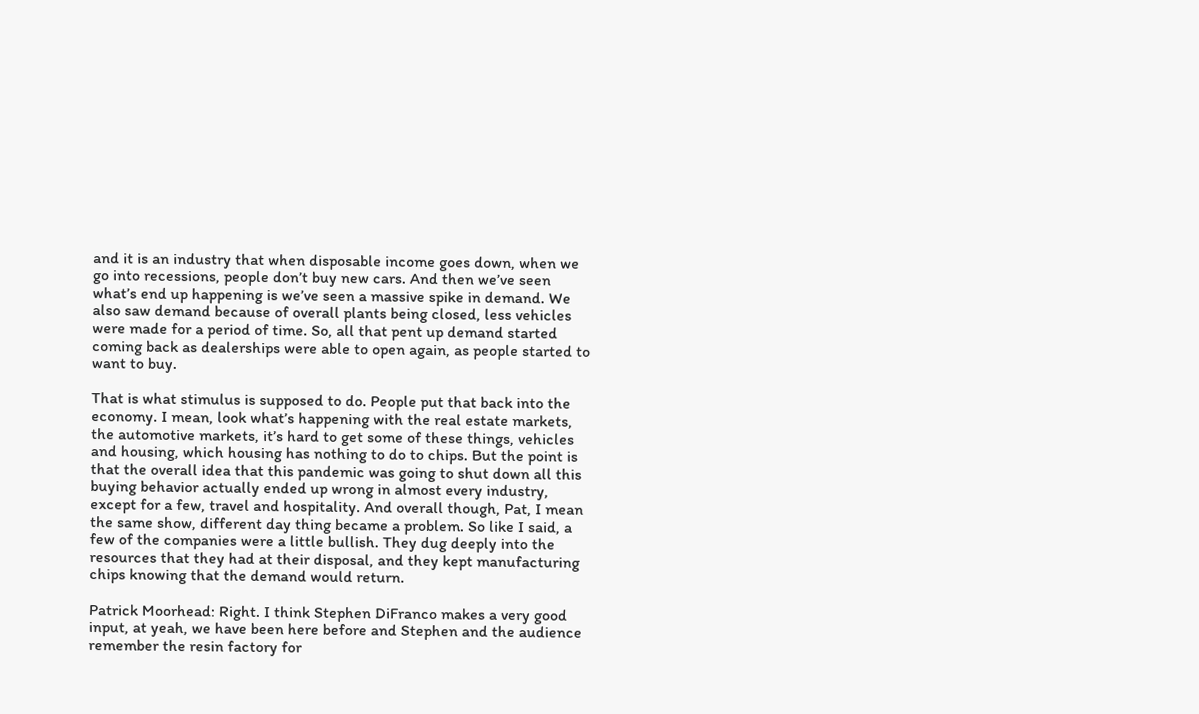and it is an industry that when disposable income goes down, when we go into recessions, people don’t buy new cars. And then we’ve seen what’s end up happening is we’ve seen a massive spike in demand. We also saw demand because of overall plants being closed, less vehicles were made for a period of time. So, all that pent up demand started coming back as dealerships were able to open again, as people started to want to buy.

That is what stimulus is supposed to do. People put that back into the economy. I mean, look what’s happening with the real estate markets, the automotive markets, it’s hard to get some of these things, vehicles and housing, which housing has nothing to do to chips. But the point is that the overall idea that this pandemic was going to shut down all this buying behavior actually ended up wrong in almost every industry, except for a few, travel and hospitality. And overall though, Pat, I mean the same show, different day thing became a problem. So like I said, a few of the companies were a little bullish. They dug deeply into the resources that they had at their disposal, and they kept manufacturing chips knowing that the demand would return.

Patrick Moorhead: Right. I think Stephen DiFranco makes a very good input, at yeah, we have been here before and Stephen and the audience remember the resin factory for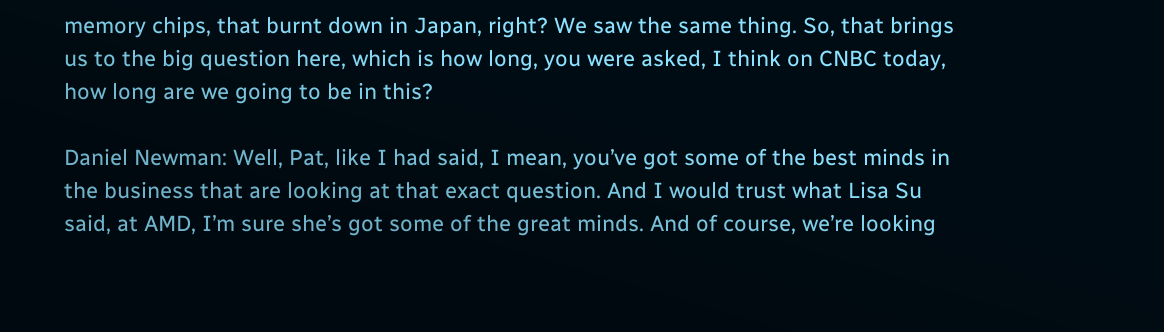memory chips, that burnt down in Japan, right? We saw the same thing. So, that brings us to the big question here, which is how long, you were asked, I think on CNBC today, how long are we going to be in this?

Daniel Newman: Well, Pat, like I had said, I mean, you’ve got some of the best minds in the business that are looking at that exact question. And I would trust what Lisa Su said, at AMD, I’m sure she’s got some of the great minds. And of course, we’re looking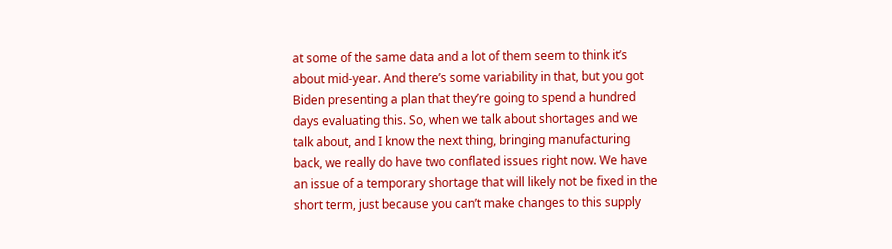at some of the same data and a lot of them seem to think it’s about mid-year. And there’s some variability in that, but you got Biden presenting a plan that they’re going to spend a hundred days evaluating this. So, when we talk about shortages and we talk about, and I know the next thing, bringing manufacturing back, we really do have two conflated issues right now. We have an issue of a temporary shortage that will likely not be fixed in the short term, just because you can’t make changes to this supply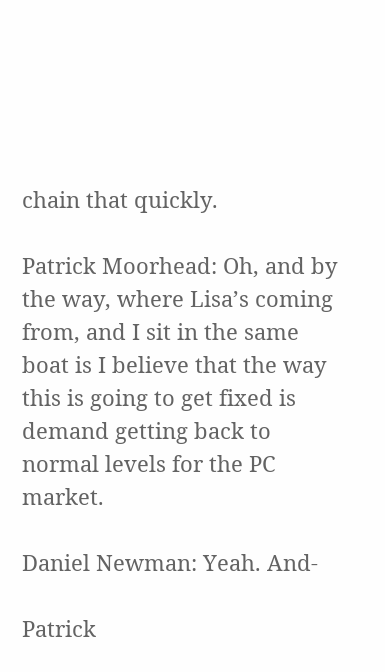chain that quickly.

Patrick Moorhead: Oh, and by the way, where Lisa’s coming from, and I sit in the same boat is I believe that the way this is going to get fixed is demand getting back to normal levels for the PC market.

Daniel Newman: Yeah. And-

Patrick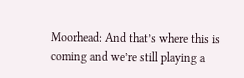Moorhead: And that’s where this is coming and we’re still playing a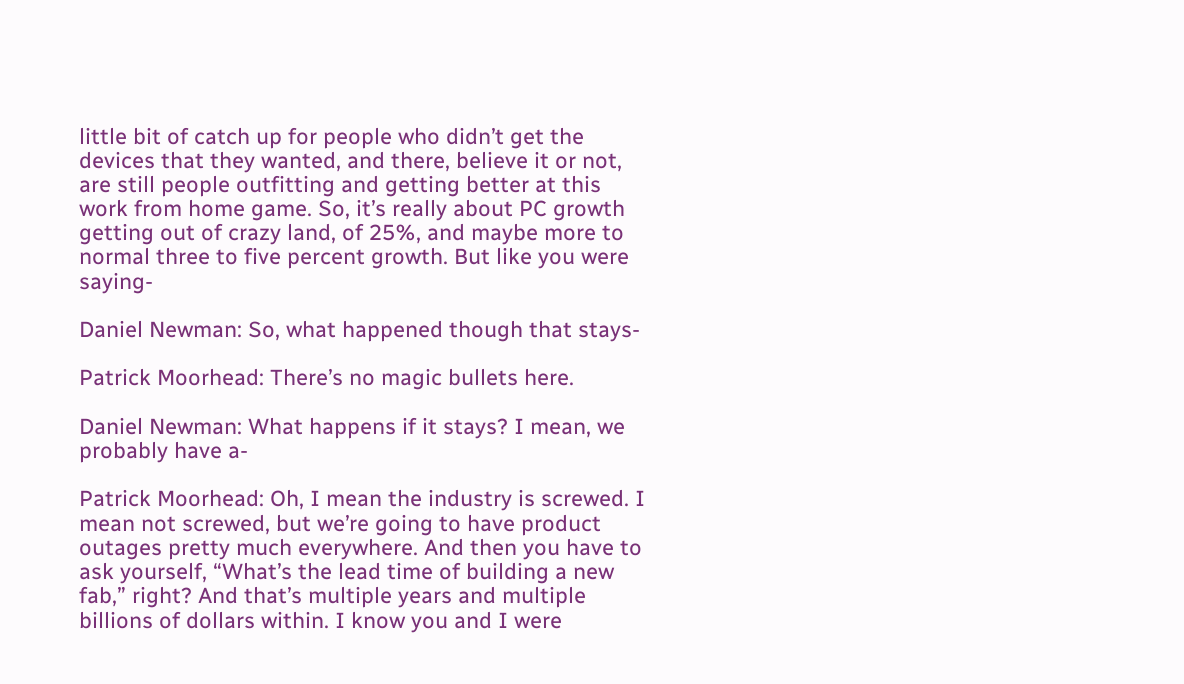little bit of catch up for people who didn’t get the devices that they wanted, and there, believe it or not, are still people outfitting and getting better at this work from home game. So, it’s really about PC growth getting out of crazy land, of 25%, and maybe more to normal three to five percent growth. But like you were saying-

Daniel Newman: So, what happened though that stays-

Patrick Moorhead: There’s no magic bullets here.

Daniel Newman: What happens if it stays? I mean, we probably have a-

Patrick Moorhead: Oh, I mean the industry is screwed. I mean not screwed, but we’re going to have product outages pretty much everywhere. And then you have to ask yourself, “What’s the lead time of building a new fab,” right? And that’s multiple years and multiple billions of dollars within. I know you and I were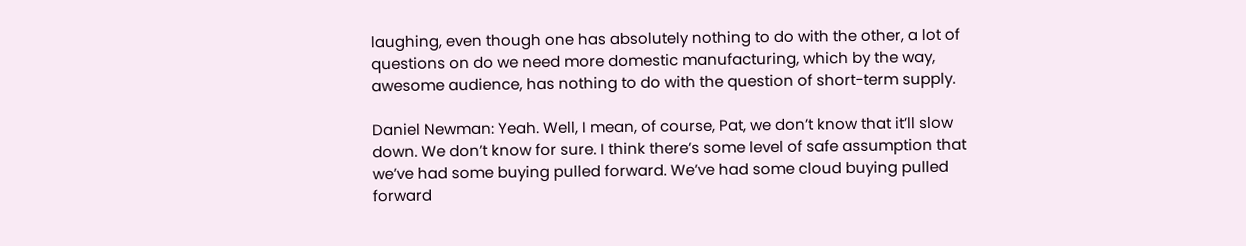laughing, even though one has absolutely nothing to do with the other, a lot of questions on do we need more domestic manufacturing, which by the way, awesome audience, has nothing to do with the question of short-term supply.

Daniel Newman: Yeah. Well, I mean, of course, Pat, we don’t know that it’ll slow down. We don’t know for sure. I think there’s some level of safe assumption that we’ve had some buying pulled forward. We’ve had some cloud buying pulled forward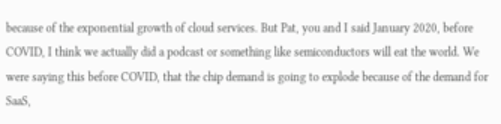because of the exponential growth of cloud services. But Pat, you and I said January 2020, before COVID, I think we actually did a podcast or something like semiconductors will eat the world. We were saying this before COVID, that the chip demand is going to explode because of the demand for SaaS,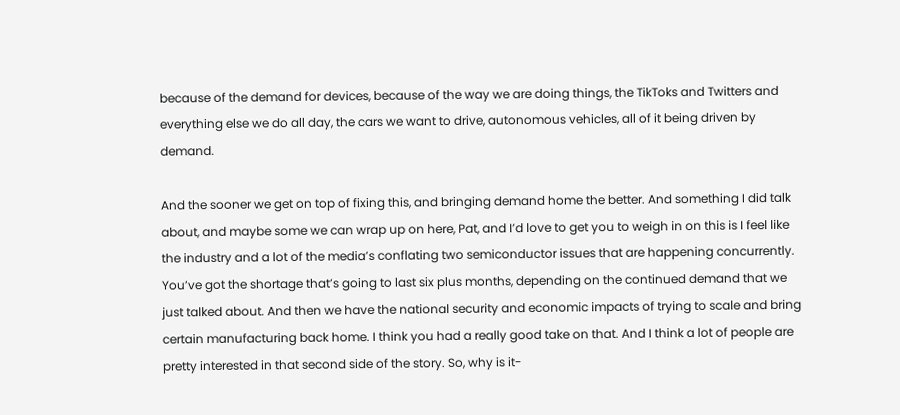because of the demand for devices, because of the way we are doing things, the TikToks and Twitters and everything else we do all day, the cars we want to drive, autonomous vehicles, all of it being driven by demand.

And the sooner we get on top of fixing this, and bringing demand home the better. And something I did talk about, and maybe some we can wrap up on here, Pat, and I’d love to get you to weigh in on this is I feel like the industry and a lot of the media’s conflating two semiconductor issues that are happening concurrently. You’ve got the shortage that’s going to last six plus months, depending on the continued demand that we just talked about. And then we have the national security and economic impacts of trying to scale and bring certain manufacturing back home. I think you had a really good take on that. And I think a lot of people are pretty interested in that second side of the story. So, why is it-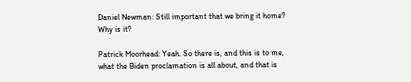Daniel Newman: Still important that we bring it home? Why is it?

Patrick Moorhead: Yeah. So there is, and this is to me, what the Biden proclamation is all about, and that is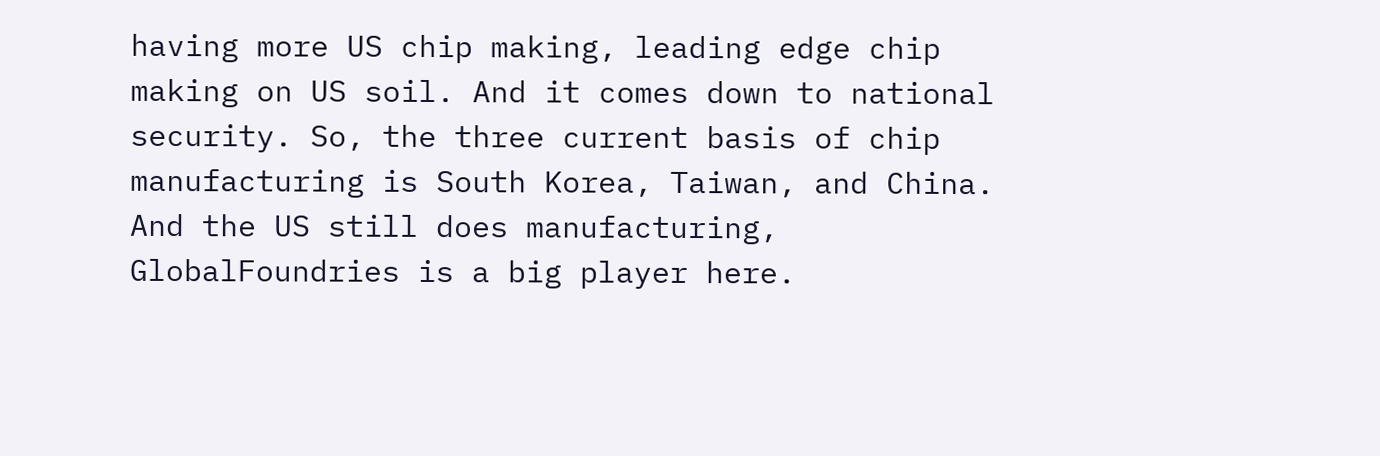having more US chip making, leading edge chip making on US soil. And it comes down to national security. So, the three current basis of chip manufacturing is South Korea, Taiwan, and China. And the US still does manufacturing, GlobalFoundries is a big player here.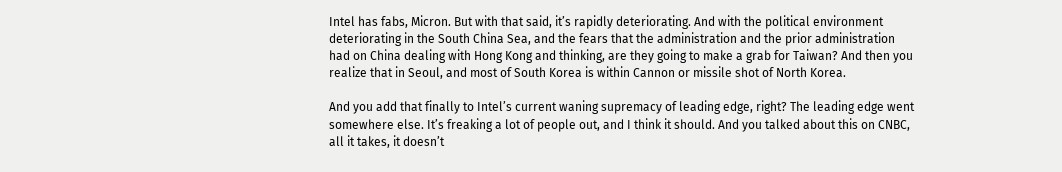Intel has fabs, Micron. But with that said, it’s rapidly deteriorating. And with the political environment deteriorating in the South China Sea, and the fears that the administration and the prior administration had on China dealing with Hong Kong and thinking, are they going to make a grab for Taiwan? And then you realize that in Seoul, and most of South Korea is within Cannon or missile shot of North Korea.

And you add that finally to Intel’s current waning supremacy of leading edge, right? The leading edge went somewhere else. It’s freaking a lot of people out, and I think it should. And you talked about this on CNBC, all it takes, it doesn’t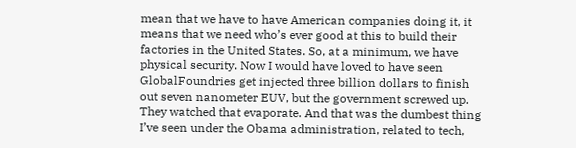mean that we have to have American companies doing it, it means that we need who’s ever good at this to build their factories in the United States. So, at a minimum, we have physical security. Now I would have loved to have seen GlobalFoundries get injected three billion dollars to finish out seven nanometer EUV, but the government screwed up. They watched that evaporate. And that was the dumbest thing I’ve seen under the Obama administration, related to tech,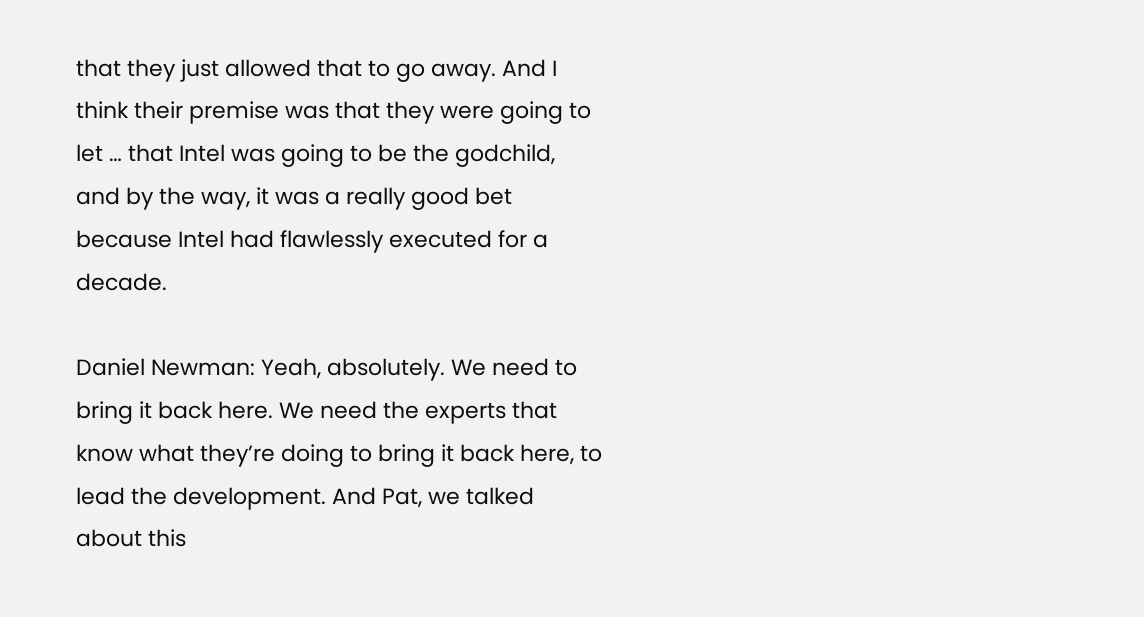that they just allowed that to go away. And I think their premise was that they were going to let … that Intel was going to be the godchild, and by the way, it was a really good bet because Intel had flawlessly executed for a decade.

Daniel Newman: Yeah, absolutely. We need to bring it back here. We need the experts that know what they’re doing to bring it back here, to lead the development. And Pat, we talked about this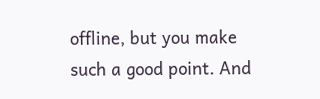offline, but you make such a good point. And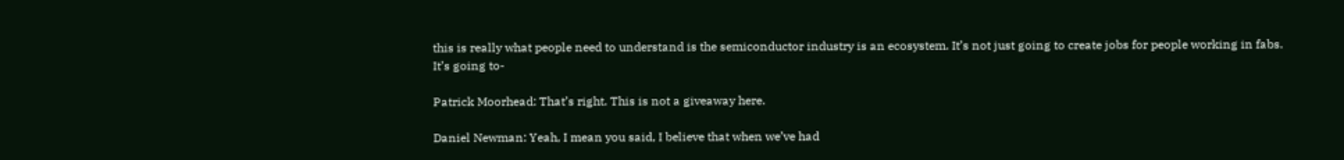this is really what people need to understand is the semiconductor industry is an ecosystem. It’s not just going to create jobs for people working in fabs. It’s going to-

Patrick Moorhead: That’s right. This is not a giveaway here.

Daniel Newman: Yeah, I mean you said, I believe that when we’ve had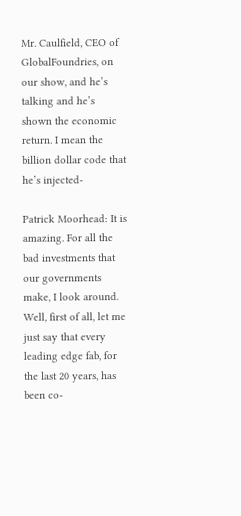Mr. Caulfield, CEO of GlobalFoundries, on our show, and he’s talking and he’s shown the economic return. I mean the billion dollar code that he’s injected-

Patrick Moorhead: It is amazing. For all the bad investments that our governments make, I look around. Well, first of all, let me just say that every leading edge fab, for the last 20 years, has been co-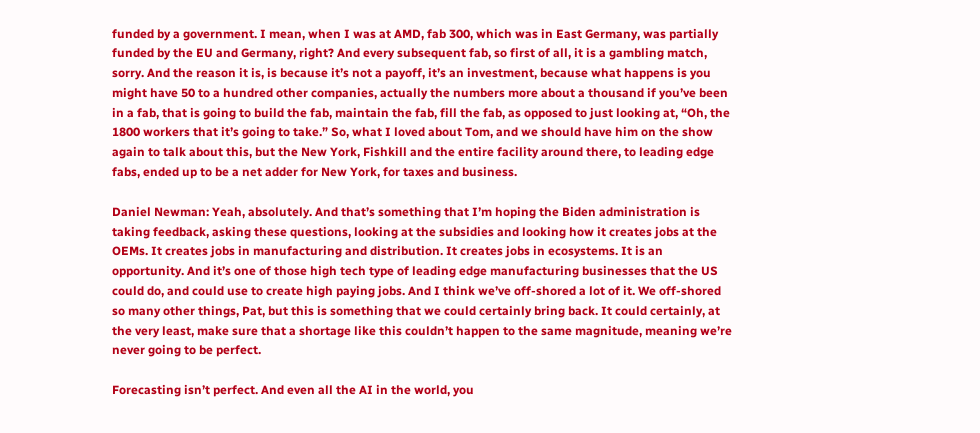funded by a government. I mean, when I was at AMD, fab 300, which was in East Germany, was partially funded by the EU and Germany, right? And every subsequent fab, so first of all, it is a gambling match, sorry. And the reason it is, is because it’s not a payoff, it’s an investment, because what happens is you might have 50 to a hundred other companies, actually the numbers more about a thousand if you’ve been in a fab, that is going to build the fab, maintain the fab, fill the fab, as opposed to just looking at, “Oh, the 1800 workers that it’s going to take.” So, what I loved about Tom, and we should have him on the show again to talk about this, but the New York, Fishkill and the entire facility around there, to leading edge fabs, ended up to be a net adder for New York, for taxes and business.

Daniel Newman: Yeah, absolutely. And that’s something that I’m hoping the Biden administration is taking feedback, asking these questions, looking at the subsidies and looking how it creates jobs at the OEMs. It creates jobs in manufacturing and distribution. It creates jobs in ecosystems. It is an opportunity. And it’s one of those high tech type of leading edge manufacturing businesses that the US could do, and could use to create high paying jobs. And I think we’ve off-shored a lot of it. We off-shored so many other things, Pat, but this is something that we could certainly bring back. It could certainly, at the very least, make sure that a shortage like this couldn’t happen to the same magnitude, meaning we’re never going to be perfect.

Forecasting isn’t perfect. And even all the AI in the world, you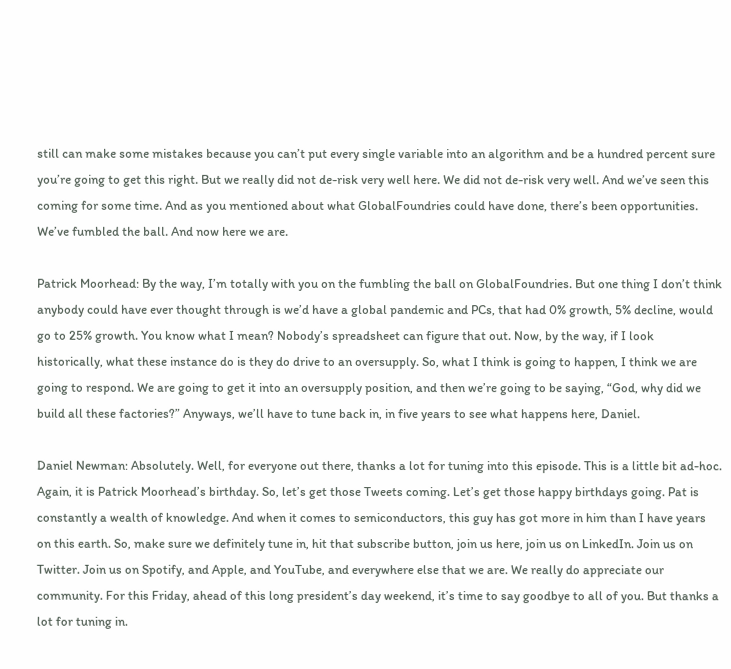still can make some mistakes because you can’t put every single variable into an algorithm and be a hundred percent sure you’re going to get this right. But we really did not de-risk very well here. We did not de-risk very well. And we’ve seen this coming for some time. And as you mentioned about what GlobalFoundries could have done, there’s been opportunities. We’ve fumbled the ball. And now here we are.

Patrick Moorhead: By the way, I’m totally with you on the fumbling the ball on GlobalFoundries. But one thing I don’t think anybody could have ever thought through is we’d have a global pandemic and PCs, that had 0% growth, 5% decline, would go to 25% growth. You know what I mean? Nobody’s spreadsheet can figure that out. Now, by the way, if I look historically, what these instance do is they do drive to an oversupply. So, what I think is going to happen, I think we are going to respond. We are going to get it into an oversupply position, and then we’re going to be saying, “God, why did we build all these factories?” Anyways, we’ll have to tune back in, in five years to see what happens here, Daniel.

Daniel Newman: Absolutely. Well, for everyone out there, thanks a lot for tuning into this episode. This is a little bit ad-hoc. Again, it is Patrick Moorhead’s birthday. So, let’s get those Tweets coming. Let’s get those happy birthdays going. Pat is constantly a wealth of knowledge. And when it comes to semiconductors, this guy has got more in him than I have years on this earth. So, make sure we definitely tune in, hit that subscribe button, join us here, join us on LinkedIn. Join us on Twitter. Join us on Spotify, and Apple, and YouTube, and everywhere else that we are. We really do appreciate our community. For this Friday, ahead of this long president’s day weekend, it’s time to say goodbye to all of you. But thanks a lot for tuning in.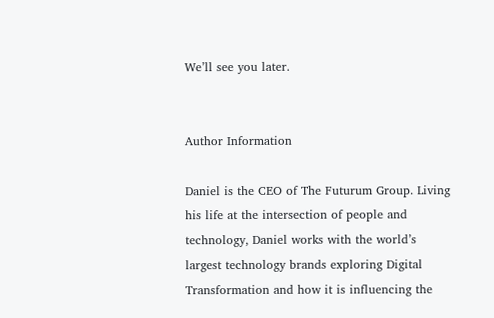We’ll see you later.


Author Information

Daniel is the CEO of The Futurum Group. Living his life at the intersection of people and technology, Daniel works with the world’s largest technology brands exploring Digital Transformation and how it is influencing the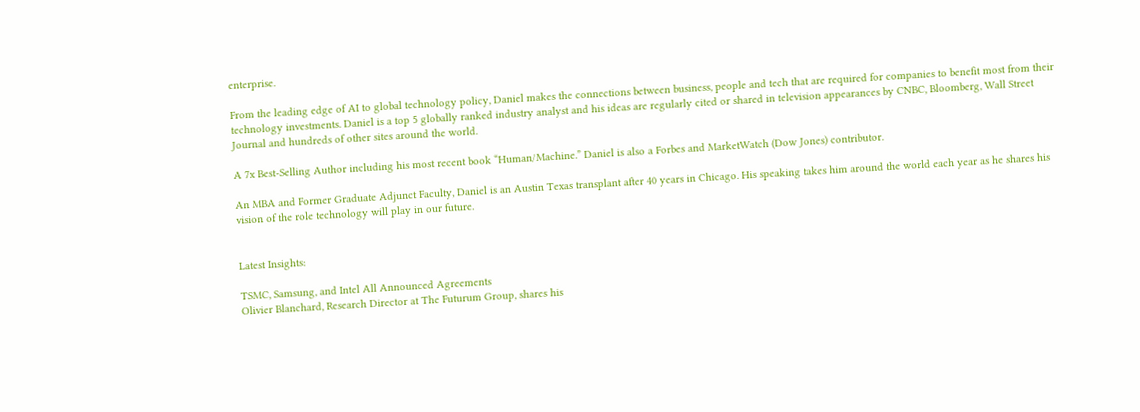enterprise.

From the leading edge of AI to global technology policy, Daniel makes the connections between business, people and tech that are required for companies to benefit most from their technology investments. Daniel is a top 5 globally ranked industry analyst and his ideas are regularly cited or shared in television appearances by CNBC, Bloomberg, Wall Street Journal and hundreds of other sites around the world.

A 7x Best-Selling Author including his most recent book “Human/Machine.” Daniel is also a Forbes and MarketWatch (Dow Jones) contributor.

An MBA and Former Graduate Adjunct Faculty, Daniel is an Austin Texas transplant after 40 years in Chicago. His speaking takes him around the world each year as he shares his vision of the role technology will play in our future.


Latest Insights:

TSMC, Samsung, and Intel All Announced Agreements
Olivier Blanchard, Research Director at The Futurum Group, shares his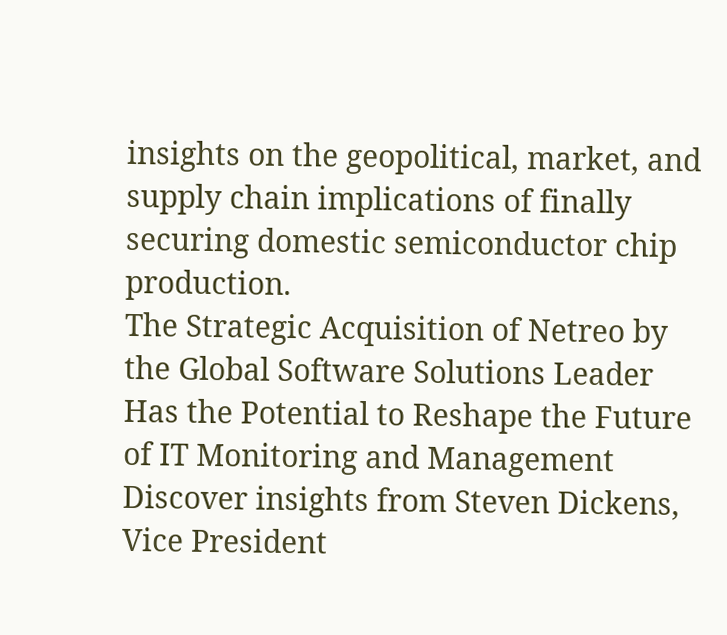insights on the geopolitical, market, and supply chain implications of finally securing domestic semiconductor chip production.
The Strategic Acquisition of Netreo by the Global Software Solutions Leader Has the Potential to Reshape the Future of IT Monitoring and Management
Discover insights from Steven Dickens, Vice President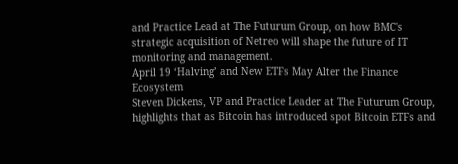and Practice Lead at The Futurum Group, on how BMC's strategic acquisition of Netreo will shape the future of IT monitoring and management.
April 19 ‘Halving’ and New ETFs May Alter the Finance Ecosystem
Steven Dickens, VP and Practice Leader at The Futurum Group, highlights that as Bitcoin has introduced spot Bitcoin ETFs and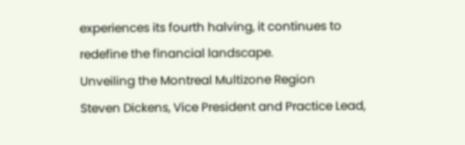experiences its fourth halving, it continues to redefine the financial landscape.
Unveiling the Montreal Multizone Region
Steven Dickens, Vice President and Practice Lead,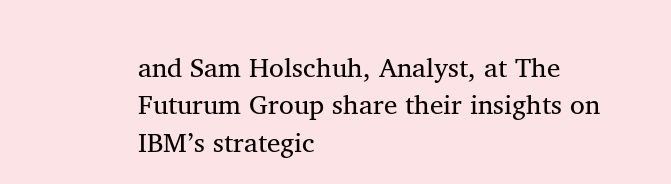and Sam Holschuh, Analyst, at The Futurum Group share their insights on IBM’s strategic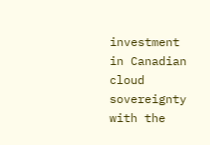investment in Canadian cloud sovereignty with the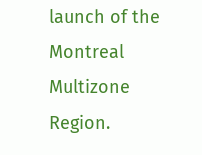launch of the Montreal Multizone Region.